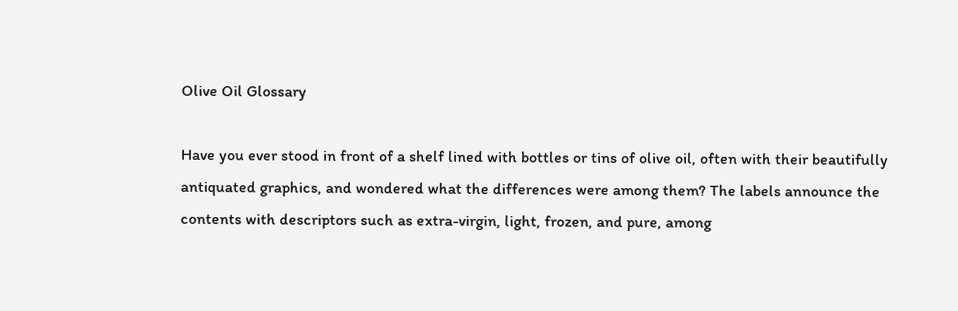Olive Oil Glossary

Have you ever stood in front of a shelf lined with bottles or tins of olive oil, often with their beautifully antiquated graphics, and wondered what the differences were among them? The labels announce the contents with descriptors such as extra-virgin, light, frozen, and pure, among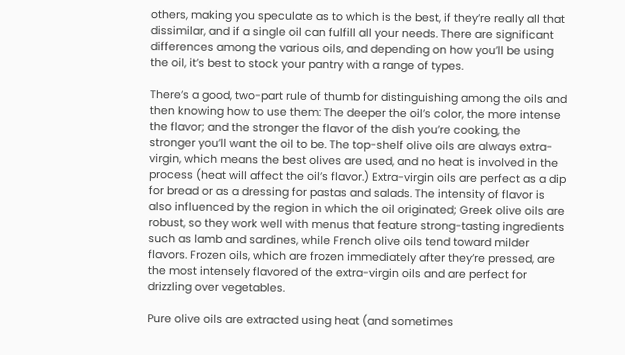others, making you speculate as to which is the best, if they’re really all that dissimilar, and if a single oil can fulfill all your needs. There are significant differences among the various oils, and depending on how you’ll be using the oil, it’s best to stock your pantry with a range of types.

There’s a good, two-part rule of thumb for distinguishing among the oils and then knowing how to use them: The deeper the oil’s color, the more intense the flavor; and the stronger the flavor of the dish you’re cooking, the stronger you’ll want the oil to be. The top-shelf olive oils are always extra-virgin, which means the best olives are used, and no heat is involved in the process (heat will affect the oil’s flavor.) Extra-virgin oils are perfect as a dip for bread or as a dressing for pastas and salads. The intensity of flavor is also influenced by the region in which the oil originated; Greek olive oils are robust, so they work well with menus that feature strong-tasting ingredients such as lamb and sardines, while French olive oils tend toward milder flavors. Frozen oils, which are frozen immediately after they’re pressed, are the most intensely flavored of the extra-virgin oils and are perfect for drizzling over vegetables.

Pure olive oils are extracted using heat (and sometimes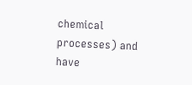chemical processes) and have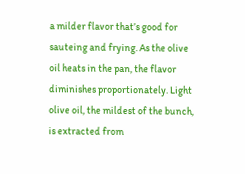a milder flavor that’s good for sauteing and frying. As the olive oil heats in the pan, the flavor diminishes proportionately. Light olive oil, the mildest of the bunch, is extracted from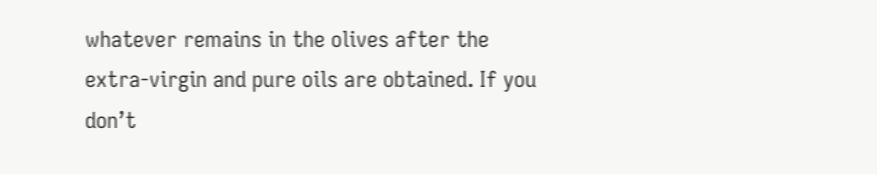whatever remains in the olives after the extra-virgin and pure oils are obtained. If you don’t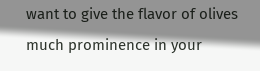want to give the flavor of olives much prominence in your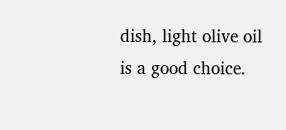dish, light olive oil is a good choice.